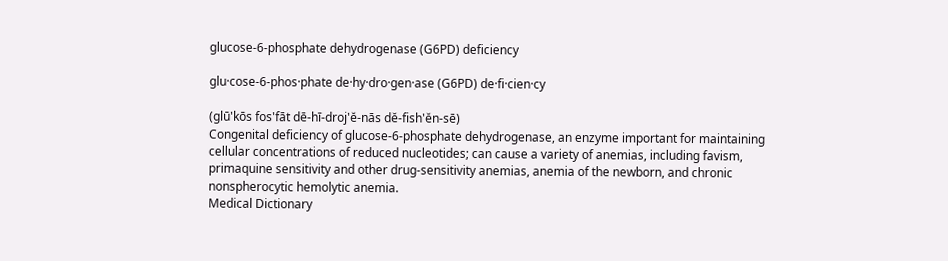glucose-6-phosphate dehydrogenase (G6PD) deficiency

glu·cose-6-phos·phate de·hy·dro·gen·ase (G6PD) de·fi·cien·cy

(glū'kōs fos'fāt dē-hī-droj'ĕ-nās dĕ-fish'ĕn-sē)
Congenital deficiency of glucose-6-phosphate dehydrogenase, an enzyme important for maintaining cellular concentrations of reduced nucleotides; can cause a variety of anemias, including favism, primaquine sensitivity and other drug-sensitivity anemias, anemia of the newborn, and chronic nonspherocytic hemolytic anemia.
Medical Dictionary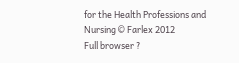for the Health Professions and Nursing © Farlex 2012
Full browser ?